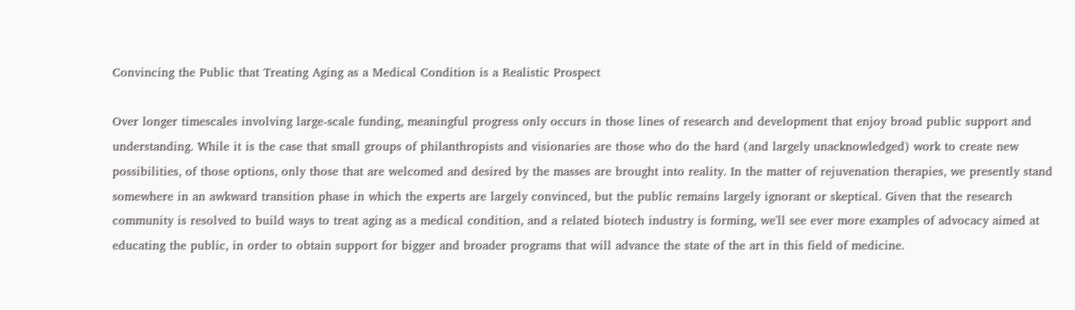Convincing the Public that Treating Aging as a Medical Condition is a Realistic Prospect

Over longer timescales involving large-scale funding, meaningful progress only occurs in those lines of research and development that enjoy broad public support and understanding. While it is the case that small groups of philanthropists and visionaries are those who do the hard (and largely unacknowledged) work to create new possibilities, of those options, only those that are welcomed and desired by the masses are brought into reality. In the matter of rejuvenation therapies, we presently stand somewhere in an awkward transition phase in which the experts are largely convinced, but the public remains largely ignorant or skeptical. Given that the research community is resolved to build ways to treat aging as a medical condition, and a related biotech industry is forming, we'll see ever more examples of advocacy aimed at educating the public, in order to obtain support for bigger and broader programs that will advance the state of the art in this field of medicine.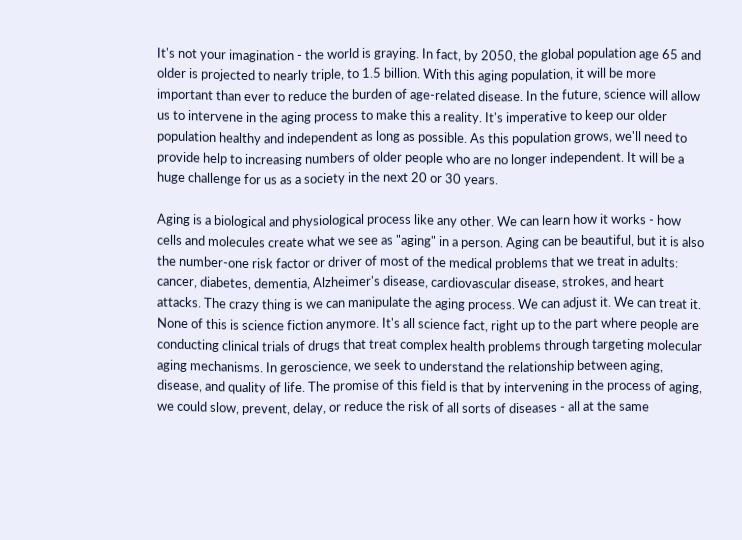It's not your imagination - the world is graying. In fact, by 2050, the global population age 65 and older is projected to nearly triple, to 1.5 billion. With this aging population, it will be more important than ever to reduce the burden of age-related disease. In the future, science will allow us to intervene in the aging process to make this a reality. It's imperative to keep our older population healthy and independent as long as possible. As this population grows, we'll need to provide help to increasing numbers of older people who are no longer independent. It will be a huge challenge for us as a society in the next 20 or 30 years.

Aging is a biological and physiological process like any other. We can learn how it works - how cells and molecules create what we see as "aging" in a person. Aging can be beautiful, but it is also the number-one risk factor or driver of most of the medical problems that we treat in adults: cancer, diabetes, dementia, Alzheimer's disease, cardiovascular disease, strokes, and heart attacks. The crazy thing is we can manipulate the aging process. We can adjust it. We can treat it. None of this is science fiction anymore. It's all science fact, right up to the part where people are conducting clinical trials of drugs that treat complex health problems through targeting molecular aging mechanisms. In geroscience, we seek to understand the relationship between aging, disease, and quality of life. The promise of this field is that by intervening in the process of aging, we could slow, prevent, delay, or reduce the risk of all sorts of diseases - all at the same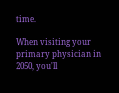time.

When visiting your primary physician in 2050, you'll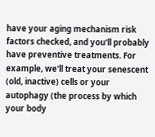have your aging mechanism risk factors checked, and you'll probably have preventive treatments. For example, we'll treat your senescent (old, inactive) cells or your autophagy (the process by which your body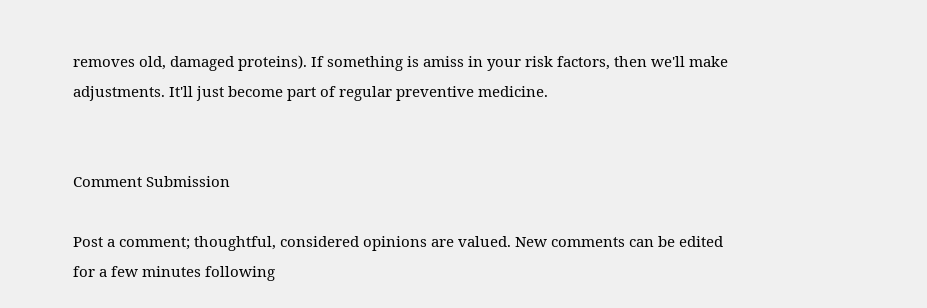removes old, damaged proteins). If something is amiss in your risk factors, then we'll make adjustments. It'll just become part of regular preventive medicine.


Comment Submission

Post a comment; thoughtful, considered opinions are valued. New comments can be edited for a few minutes following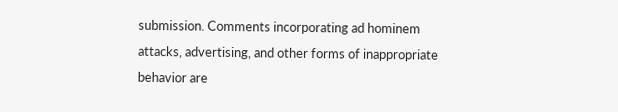submission. Comments incorporating ad hominem attacks, advertising, and other forms of inappropriate behavior are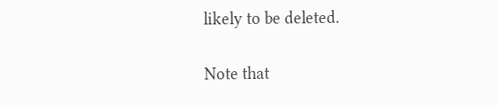likely to be deleted.

Note that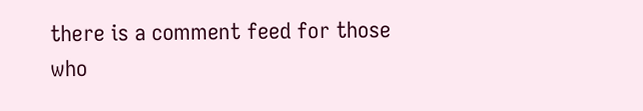there is a comment feed for those who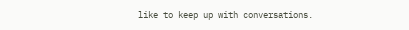like to keep up with conversations.